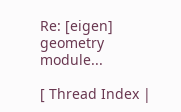Re: [eigen] geometry module...

[ Thread Index |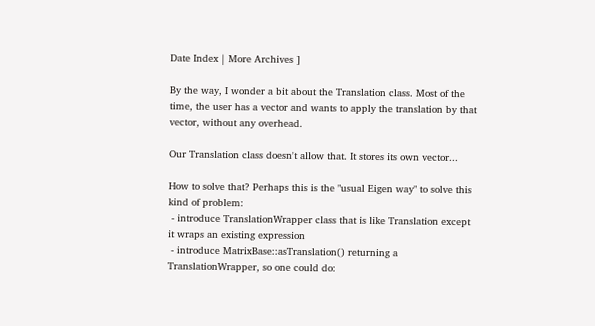Date Index | More Archives ]

By the way, I wonder a bit about the Translation class. Most of the
time, the user has a vector and wants to apply the translation by that
vector, without any overhead.

Our Translation class doesn't allow that. It stores its own vector...

How to solve that? Perhaps this is the "usual Eigen way" to solve this
kind of problem:
 - introduce TranslationWrapper class that is like Translation except
it wraps an existing expression
 - introduce MatrixBase::asTranslation() returning a
TranslationWrapper, so one could do: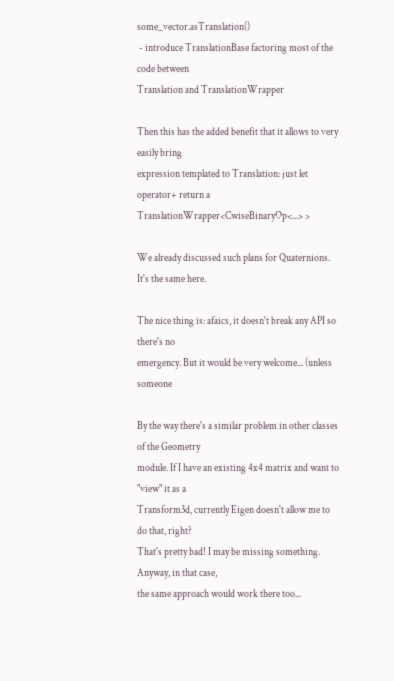some_vector.asTranslation()
 - introduce TranslationBase factoring most of the code between
Translation and TranslationWrapper

Then this has the added benefit that it allows to very easily bring
expression templated to Translation: just let operator+ return a
TranslationWrapper<CwiseBinaryOp<...> >

We already discussed such plans for Quaternions. It's the same here.

The nice thing is: afaics, it doesn't break any API so there's no
emergency. But it would be very welcome... (unless someone

By the way there's a similar problem in other classes of the Geometry
module. If I have an existing 4x4 matrix and want to "view" it as a
Transform3d, currently Eigen doesn't allow me to do that, right?
That's pretty bad! I may be missing something. Anyway, in that case,
the same approach would work there too...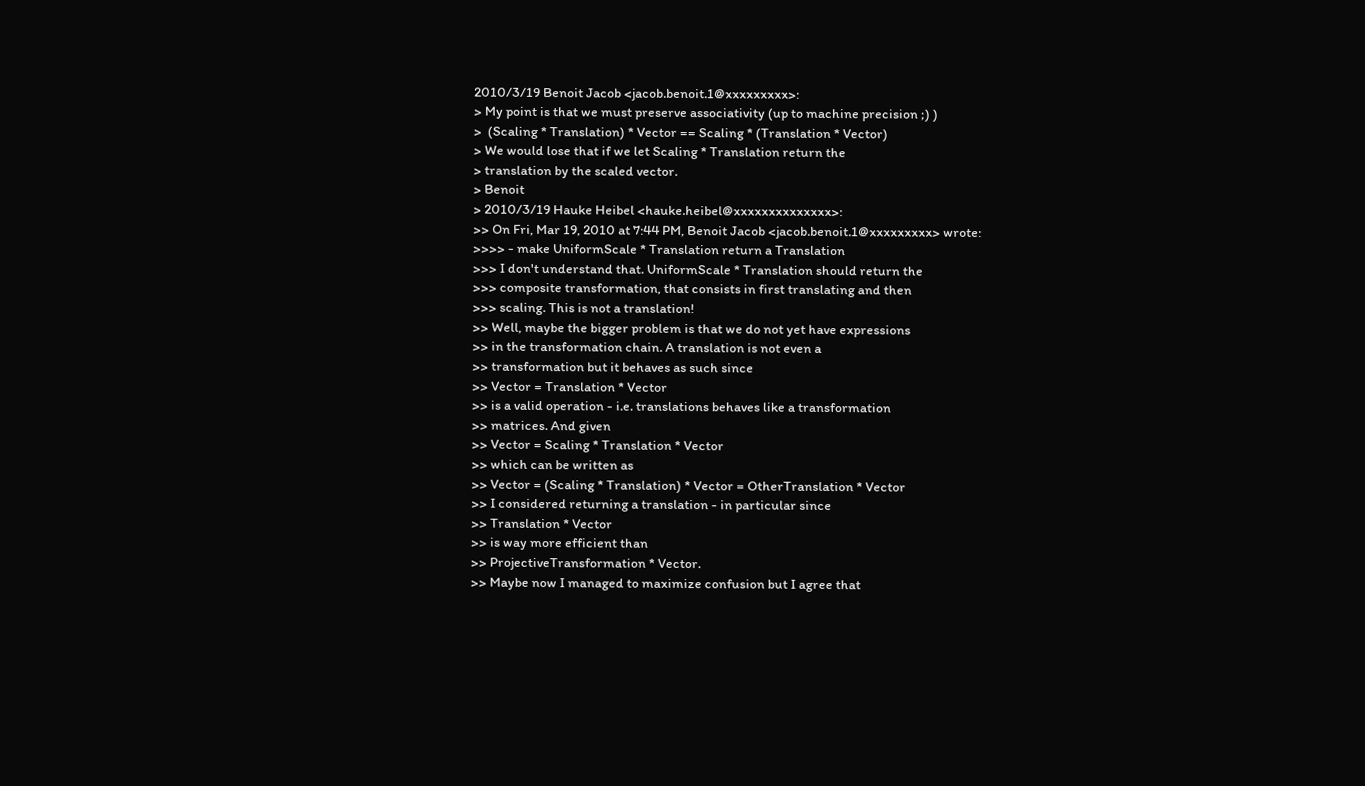2010/3/19 Benoit Jacob <jacob.benoit.1@xxxxxxxxx>:
> My point is that we must preserve associativity (up to machine precision ;) )
>  (Scaling * Translation) * Vector == Scaling * (Translation * Vector)
> We would lose that if we let Scaling * Translation return the
> translation by the scaled vector.
> Benoit
> 2010/3/19 Hauke Heibel <hauke.heibel@xxxxxxxxxxxxxx>:
>> On Fri, Mar 19, 2010 at 7:44 PM, Benoit Jacob <jacob.benoit.1@xxxxxxxxx> wrote:
>>>> - make UniformScale * Translation return a Translation
>>> I don't understand that. UniformScale * Translation should return the
>>> composite transformation, that consists in first translating and then
>>> scaling. This is not a translation!
>> Well, maybe the bigger problem is that we do not yet have expressions
>> in the transformation chain. A translation is not even a
>> transformation but it behaves as such since
>> Vector = Translation * Vector
>> is a valid operation - i.e. translations behaves like a transformation
>> matrices. And given
>> Vector = Scaling * Translation * Vector
>> which can be written as
>> Vector = (Scaling * Translation) * Vector = OtherTranslation * Vector
>> I considered returning a translation - in particular since
>> Translation * Vector
>> is way more efficient than
>> ProjectiveTransformation * Vector.
>> Maybe now I managed to maximize confusion but I agree that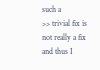such a
>> trivial fix is not really a fix and thus I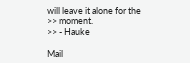will leave it alone for the
>> moment.
>> - Hauke

Mail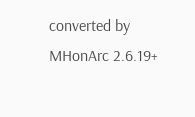converted by MHonArc 2.6.19+